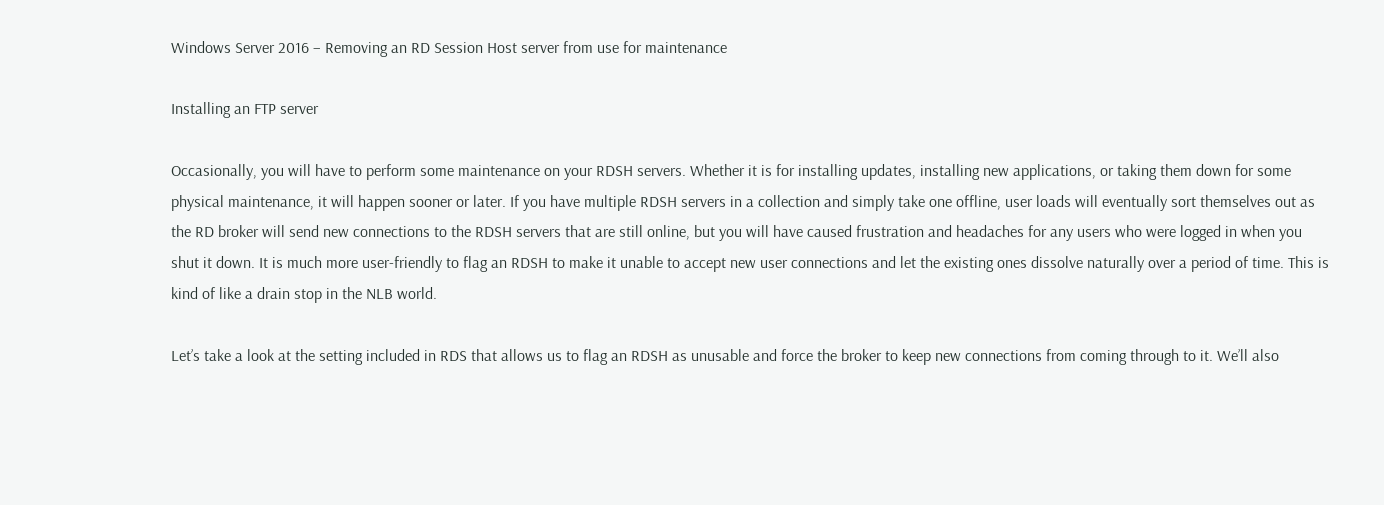Windows Server 2016 – Removing an RD Session Host server from use for maintenance

Installing an FTP server

Occasionally, you will have to perform some maintenance on your RDSH servers. Whether it is for installing updates, installing new applications, or taking them down for some physical maintenance, it will happen sooner or later. If you have multiple RDSH servers in a collection and simply take one offline, user loads will eventually sort themselves out as the RD broker will send new connections to the RDSH servers that are still online, but you will have caused frustration and headaches for any users who were logged in when you shut it down. It is much more user-friendly to flag an RDSH to make it unable to accept new user connections and let the existing ones dissolve naturally over a period of time. This is kind of like a drain stop in the NLB world.

Let’s take a look at the setting included in RDS that allows us to flag an RDSH as unusable and force the broker to keep new connections from coming through to it. We’ll also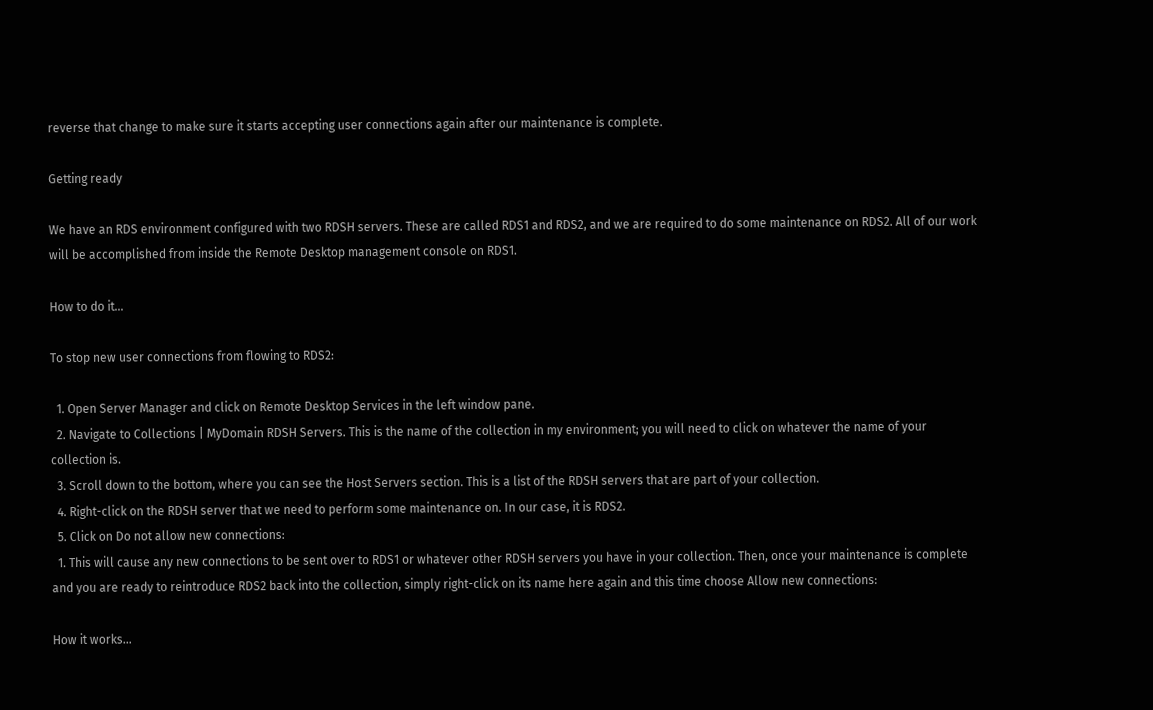reverse that change to make sure it starts accepting user connections again after our maintenance is complete.

Getting ready

We have an RDS environment configured with two RDSH servers. These are called RDS1 and RDS2, and we are required to do some maintenance on RDS2. All of our work will be accomplished from inside the Remote Desktop management console on RDS1.

How to do it…

To stop new user connections from flowing to RDS2:

  1. Open Server Manager and click on Remote Desktop Services in the left window pane.
  2. Navigate to Collections | MyDomain RDSH Servers. This is the name of the collection in my environment; you will need to click on whatever the name of your collection is.
  3. Scroll down to the bottom, where you can see the Host Servers section. This is a list of the RDSH servers that are part of your collection.
  4. Right-click on the RDSH server that we need to perform some maintenance on. In our case, it is RDS2.
  5. Click on Do not allow new connections:
  1. This will cause any new connections to be sent over to RDS1 or whatever other RDSH servers you have in your collection. Then, once your maintenance is complete and you are ready to reintroduce RDS2 back into the collection, simply right-click on its name here again and this time choose Allow new connections:

How it works…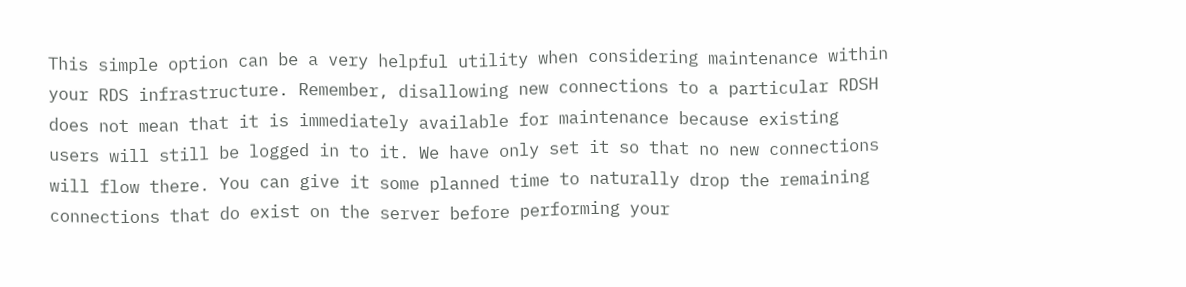This simple option can be a very helpful utility when considering maintenance within your RDS infrastructure. Remember, disallowing new connections to a particular RDSH does not mean that it is immediately available for maintenance because existing users will still be logged in to it. We have only set it so that no new connections will flow there. You can give it some planned time to naturally drop the remaining connections that do exist on the server before performing your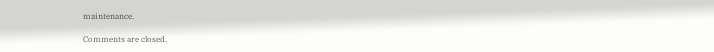maintenance.

Comments are closed.